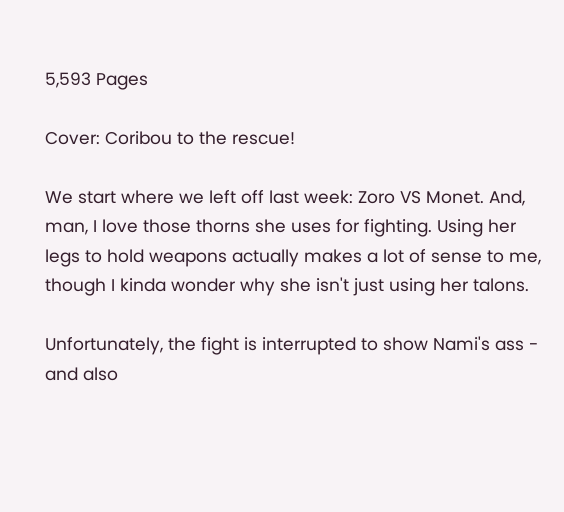5,593 Pages

Cover: Coribou to the rescue!

We start where we left off last week: Zoro VS Monet. And, man, I love those thorns she uses for fighting. Using her legs to hold weapons actually makes a lot of sense to me, though I kinda wonder why she isn't just using her talons.

Unfortunately, the fight is interrupted to show Nami's ass - and also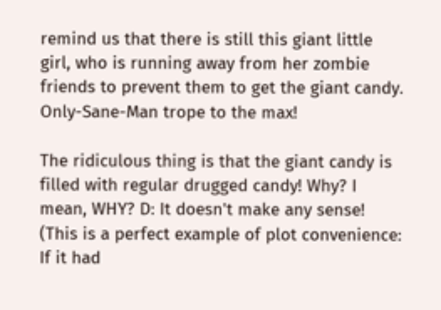remind us that there is still this giant little girl, who is running away from her zombie friends to prevent them to get the giant candy. Only-Sane-Man trope to the max!

The ridiculous thing is that the giant candy is filled with regular drugged candy! Why? I mean, WHY? D: It doesn't make any sense! (This is a perfect example of plot convenience: If it had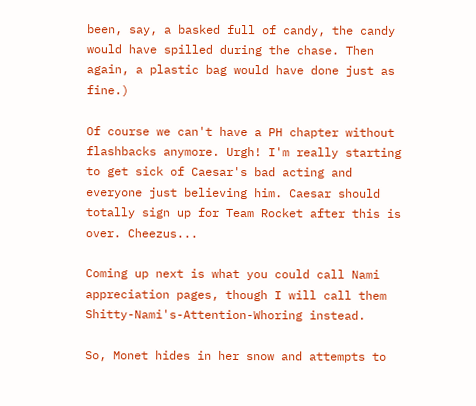been, say, a basked full of candy, the candy would have spilled during the chase. Then again, a plastic bag would have done just as fine.)

Of course we can't have a PH chapter without flashbacks anymore. Urgh! I'm really starting to get sick of Caesar's bad acting and everyone just believing him. Caesar should totally sign up for Team Rocket after this is over. Cheezus...

Coming up next is what you could call Nami appreciation pages, though I will call them Shitty-Nami's-Attention-Whoring instead.

So, Monet hides in her snow and attempts to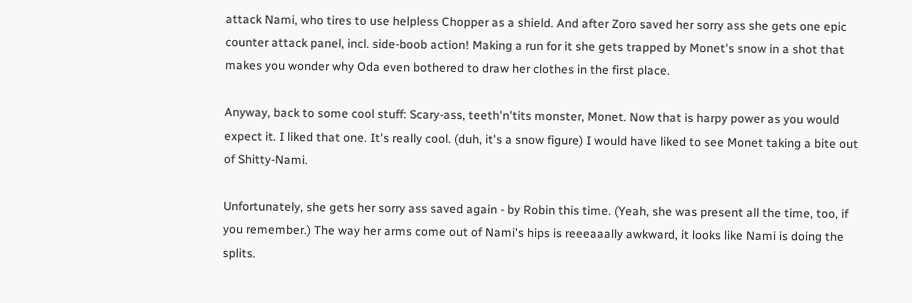attack Nami, who tires to use helpless Chopper as a shield. And after Zoro saved her sorry ass she gets one epic counter attack panel, incl. side-boob action! Making a run for it she gets trapped by Monet's snow in a shot that makes you wonder why Oda even bothered to draw her clothes in the first place.

Anyway, back to some cool stuff: Scary-ass, teeth'n'tits monster, Monet. Now that is harpy power as you would expect it. I liked that one. It's really cool. (duh, it's a snow figure) I would have liked to see Monet taking a bite out of Shitty-Nami.

Unfortunately, she gets her sorry ass saved again - by Robin this time. (Yeah, she was present all the time, too, if you remember.) The way her arms come out of Nami's hips is reeeaaally awkward, it looks like Nami is doing the splits.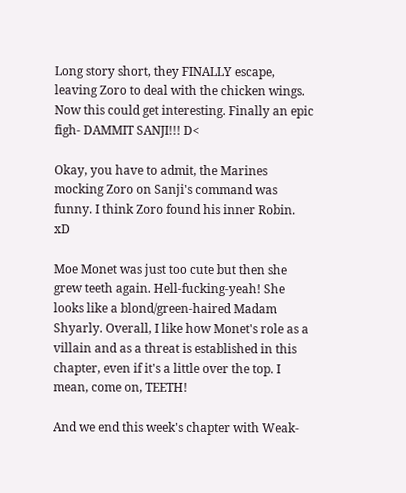Long story short, they FINALLY escape, leaving Zoro to deal with the chicken wings. Now this could get interesting. Finally an epic figh- DAMMIT SANJI!!! D<

Okay, you have to admit, the Marines mocking Zoro on Sanji's command was funny. I think Zoro found his inner Robin. xD

Moe Monet was just too cute but then she grew teeth again. Hell-fucking-yeah! She looks like a blond/green-haired Madam Shyarly. Overall, I like how Monet's role as a villain and as a threat is established in this chapter, even if it's a little over the top. I mean, come on, TEETH!

And we end this week's chapter with Weak-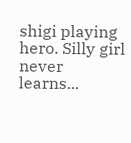shigi playing hero. Silly girl never learns...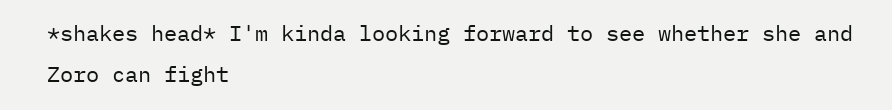*shakes head* I'm kinda looking forward to see whether she and Zoro can fight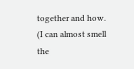together and how. (I can almost smell the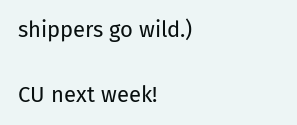shippers go wild.)

CU next week!